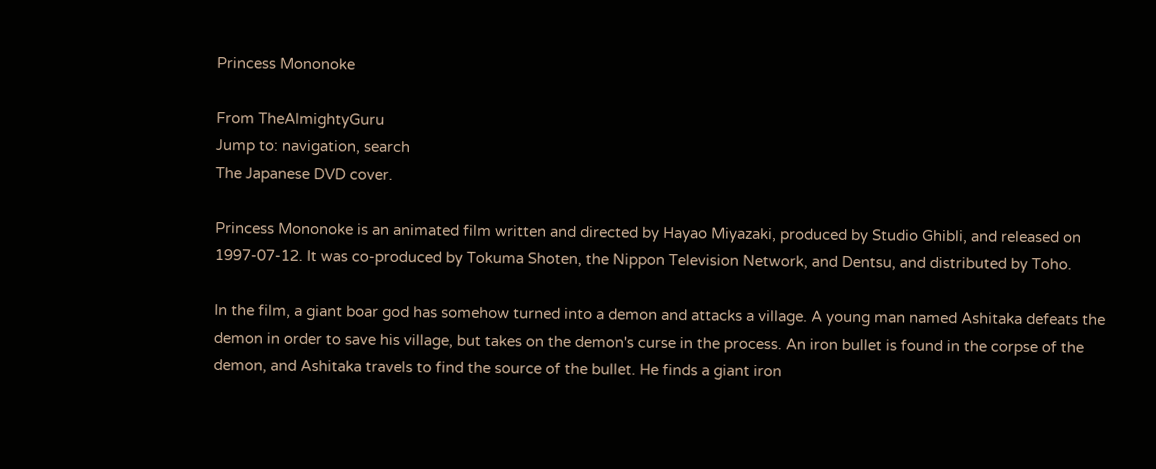Princess Mononoke

From TheAlmightyGuru
Jump to: navigation, search
The Japanese DVD cover.

Princess Mononoke is an animated film written and directed by Hayao Miyazaki, produced by Studio Ghibli, and released on 1997-07-12. It was co-produced by Tokuma Shoten, the Nippon Television Network, and Dentsu, and distributed by Toho.

In the film, a giant boar god has somehow turned into a demon and attacks a village. A young man named Ashitaka defeats the demon in order to save his village, but takes on the demon's curse in the process. An iron bullet is found in the corpse of the demon, and Ashitaka travels to find the source of the bullet. He finds a giant iron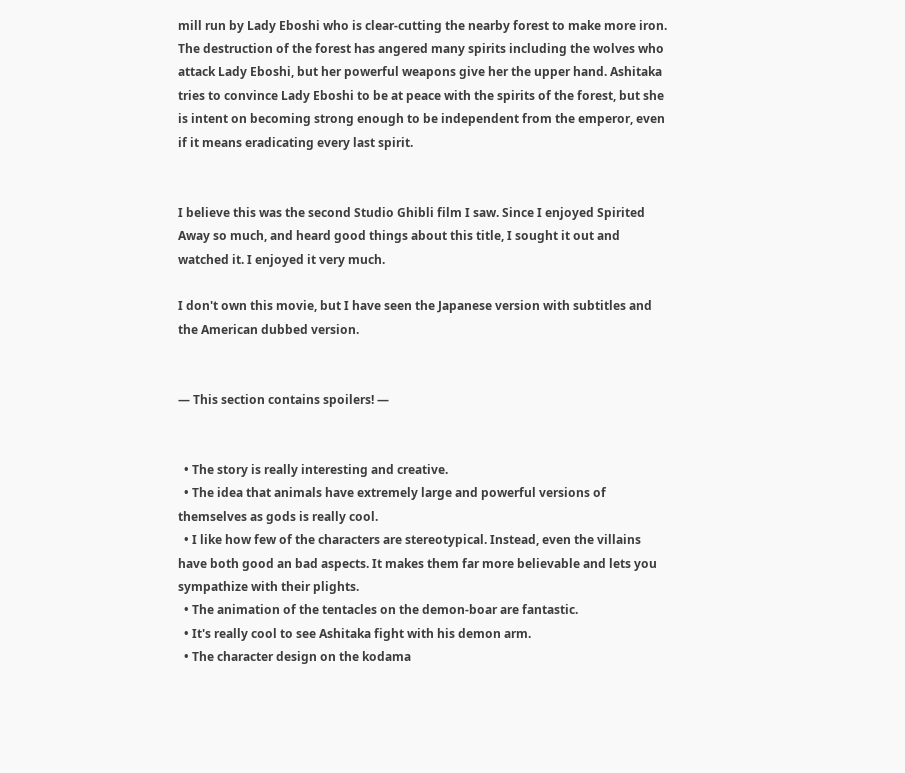mill run by Lady Eboshi who is clear-cutting the nearby forest to make more iron. The destruction of the forest has angered many spirits including the wolves who attack Lady Eboshi, but her powerful weapons give her the upper hand. Ashitaka tries to convince Lady Eboshi to be at peace with the spirits of the forest, but she is intent on becoming strong enough to be independent from the emperor, even if it means eradicating every last spirit.


I believe this was the second Studio Ghibli film I saw. Since I enjoyed Spirited Away so much, and heard good things about this title, I sought it out and watched it. I enjoyed it very much.

I don't own this movie, but I have seen the Japanese version with subtitles and the American dubbed version.


— This section contains spoilers! —


  • The story is really interesting and creative.
  • The idea that animals have extremely large and powerful versions of themselves as gods is really cool.
  • I like how few of the characters are stereotypical. Instead, even the villains have both good an bad aspects. It makes them far more believable and lets you sympathize with their plights.
  • The animation of the tentacles on the demon-boar are fantastic.
  • It's really cool to see Ashitaka fight with his demon arm.
  • The character design on the kodama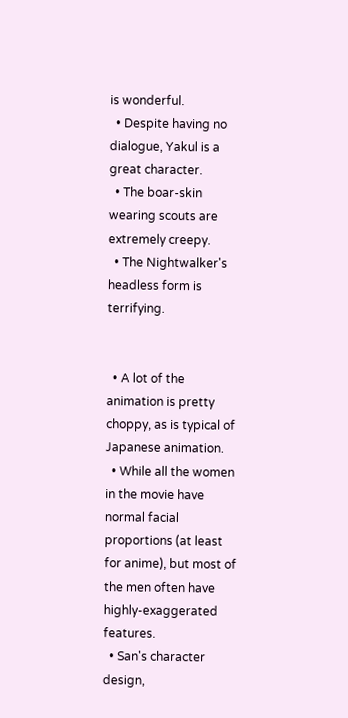is wonderful.
  • Despite having no dialogue, Yakul is a great character.
  • The boar-skin wearing scouts are extremely creepy.
  • The Nightwalker's headless form is terrifying.


  • A lot of the animation is pretty choppy, as is typical of Japanese animation.
  • While all the women in the movie have normal facial proportions (at least for anime), but most of the men often have highly-exaggerated features.
  • San's character design,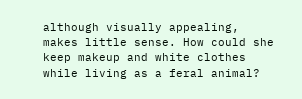although visually appealing, makes little sense. How could she keep makeup and white clothes while living as a feral animal?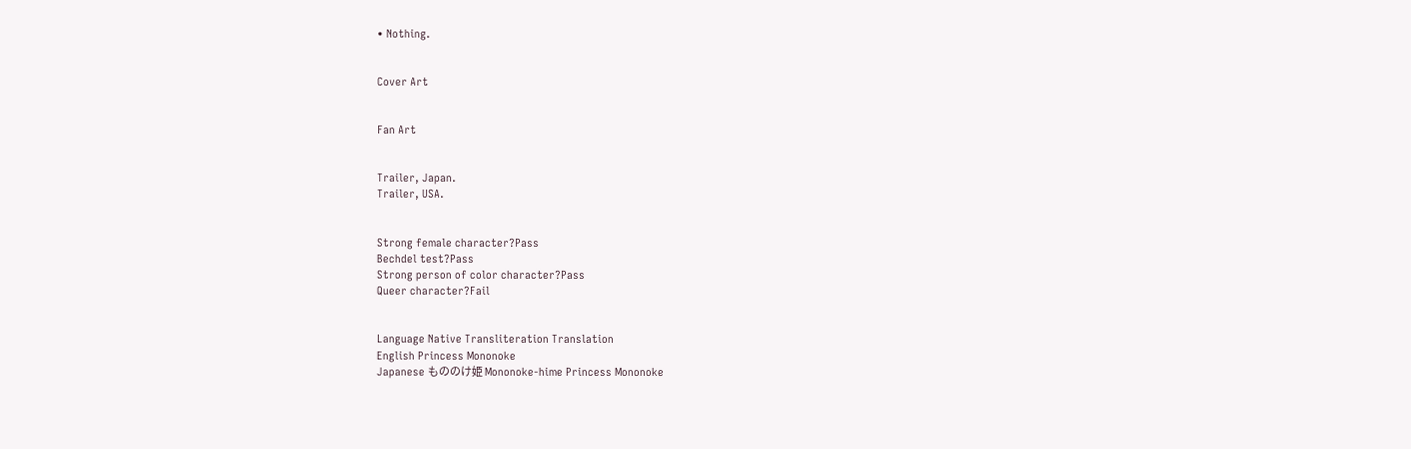• Nothing.


Cover Art


Fan Art


Trailer, Japan.
Trailer, USA.


Strong female character?Pass
Bechdel test?Pass
Strong person of color character?Pass
Queer character?Fail


Language Native Transliteration Translation
English Princess Mononoke
Japanese もののけ姫 Mononoke-hime Princess Mononoke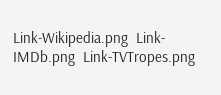Link-Wikipedia.png  Link-IMDb.png  Link-TVTropes.png